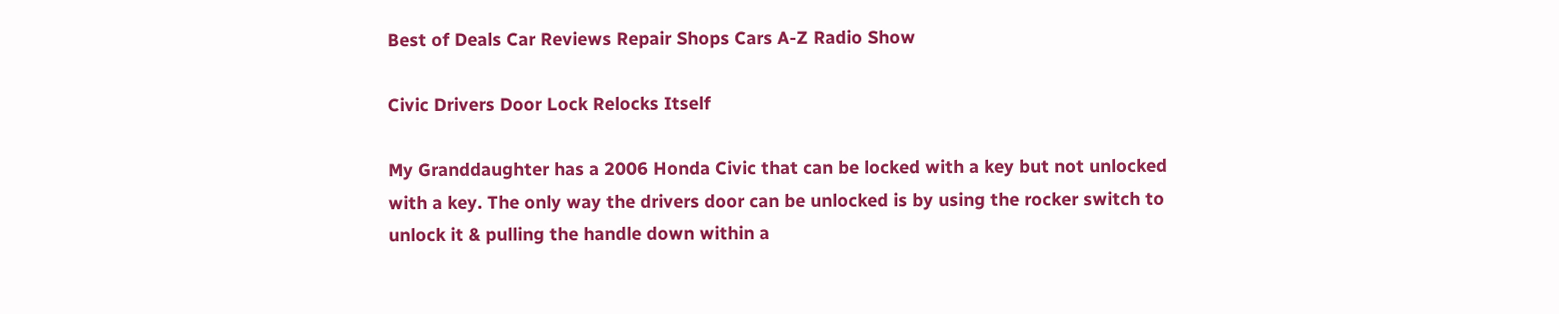Best of Deals Car Reviews Repair Shops Cars A-Z Radio Show

Civic Drivers Door Lock Relocks Itself

My Granddaughter has a 2006 Honda Civic that can be locked with a key but not unlocked with a key. The only way the drivers door can be unlocked is by using the rocker switch to unlock it & pulling the handle down within a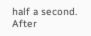half a second. After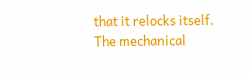that it relocks itself. The mechanical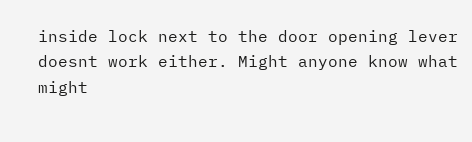inside lock next to the door opening lever doesnt work either. Might anyone know what might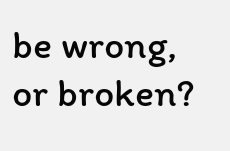be wrong, or broken?